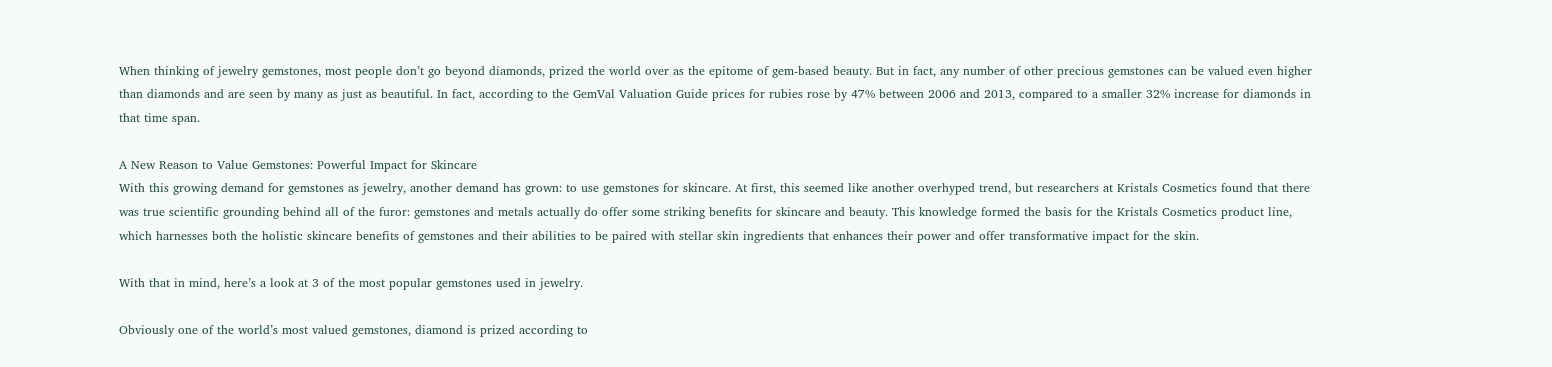When thinking of jewelry gemstones, most people don’t go beyond diamonds, prized the world over as the epitome of gem-based beauty. But in fact, any number of other precious gemstones can be valued even higher than diamonds and are seen by many as just as beautiful. In fact, according to the GemVal Valuation Guide prices for rubies rose by 47% between 2006 and 2013, compared to a smaller 32% increase for diamonds in that time span.

A New Reason to Value Gemstones: Powerful Impact for Skincare
With this growing demand for gemstones as jewelry, another demand has grown: to use gemstones for skincare. At first, this seemed like another overhyped trend, but researchers at Kristals Cosmetics found that there was true scientific grounding behind all of the furor: gemstones and metals actually do offer some striking benefits for skincare and beauty. This knowledge formed the basis for the Kristals Cosmetics product line, which harnesses both the holistic skincare benefits of gemstones and their abilities to be paired with stellar skin ingredients that enhances their power and offer transformative impact for the skin.

With that in mind, here’s a look at 3 of the most popular gemstones used in jewelry.

Obviously one of the world’s most valued gemstones, diamond is prized according to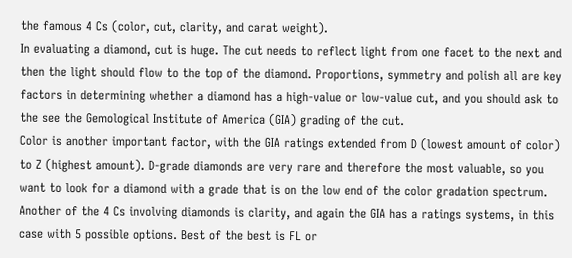the famous 4 Cs (color, cut, clarity, and carat weight).
In evaluating a diamond, cut is huge. The cut needs to reflect light from one facet to the next and then the light should flow to the top of the diamond. Proportions, symmetry and polish all are key factors in determining whether a diamond has a high-value or low-value cut, and you should ask to the see the Gemological Institute of America (GIA) grading of the cut.
Color is another important factor, with the GIA ratings extended from D (lowest amount of color) to Z (highest amount). D-grade diamonds are very rare and therefore the most valuable, so you want to look for a diamond with a grade that is on the low end of the color gradation spectrum.
Another of the 4 Cs involving diamonds is clarity, and again the GIA has a ratings systems, in this case with 5 possible options. Best of the best is FL or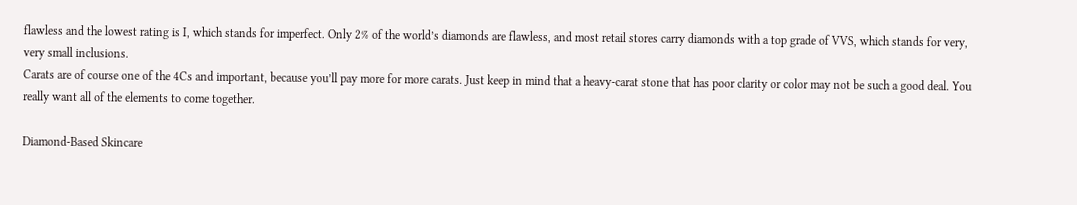flawless and the lowest rating is I, which stands for imperfect. Only 2% of the world’s diamonds are flawless, and most retail stores carry diamonds with a top grade of VVS, which stands for very, very small inclusions.
Carats are of course one of the 4Cs and important, because you’ll pay more for more carats. Just keep in mind that a heavy-carat stone that has poor clarity or color may not be such a good deal. You really want all of the elements to come together.

Diamond-Based Skincare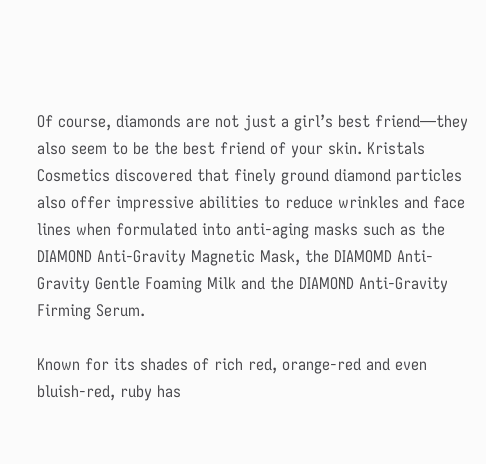Of course, diamonds are not just a girl’s best friend—they also seem to be the best friend of your skin. Kristals Cosmetics discovered that finely ground diamond particles also offer impressive abilities to reduce wrinkles and face lines when formulated into anti-aging masks such as the DIAMOND Anti-Gravity Magnetic Mask, the DIAMOMD Anti-Gravity Gentle Foaming Milk and the DIAMOND Anti-Gravity Firming Serum.

Known for its shades of rich red, orange-red and even bluish-red, ruby has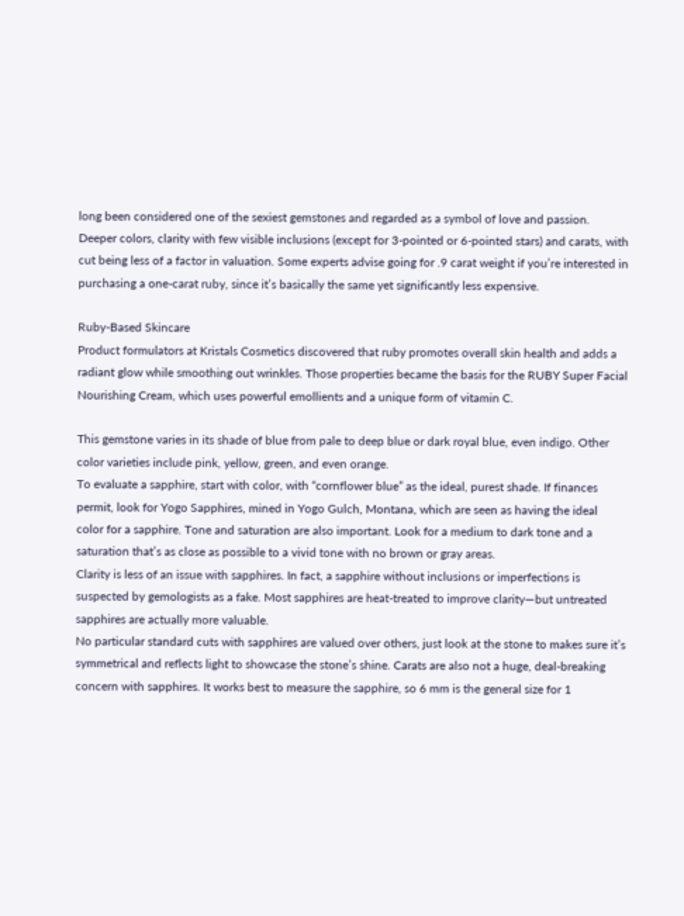long been considered one of the sexiest gemstones and regarded as a symbol of love and passion.
Deeper colors, clarity with few visible inclusions (except for 3-pointed or 6-pointed stars) and carats, with cut being less of a factor in valuation. Some experts advise going for .9 carat weight if you’re interested in purchasing a one-carat ruby, since it’s basically the same yet significantly less expensive.

Ruby-Based Skincare
Product formulators at Kristals Cosmetics discovered that ruby promotes overall skin health and adds a radiant glow while smoothing out wrinkles. Those properties became the basis for the RUBY Super Facial Nourishing Cream, which uses powerful emollients and a unique form of vitamin C.

This gemstone varies in its shade of blue from pale to deep blue or dark royal blue, even indigo. Other color varieties include pink, yellow, green, and even orange.
To evaluate a sapphire, start with color, with “cornflower blue” as the ideal, purest shade. If finances permit, look for Yogo Sapphires, mined in Yogo Gulch, Montana, which are seen as having the ideal color for a sapphire. Tone and saturation are also important. Look for a medium to dark tone and a saturation that’s as close as possible to a vivid tone with no brown or gray areas.
Clarity is less of an issue with sapphires. In fact, a sapphire without inclusions or imperfections is suspected by gemologists as a fake. Most sapphires are heat-treated to improve clarity—but untreated sapphires are actually more valuable.
No particular standard cuts with sapphires are valued over others, just look at the stone to makes sure it’s symmetrical and reflects light to showcase the stone’s shine. Carats are also not a huge, deal-breaking concern with sapphires. It works best to measure the sapphire, so 6 mm is the general size for 1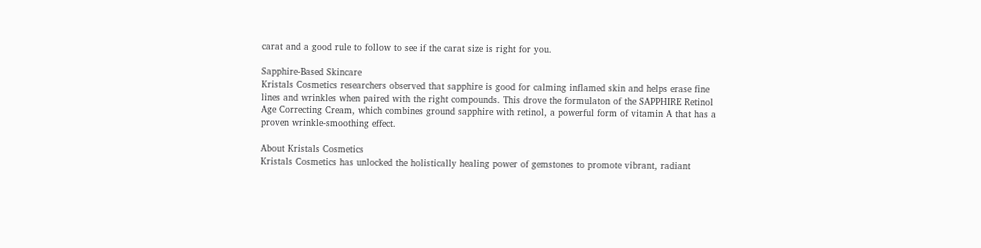carat and a good rule to follow to see if the carat size is right for you.

Sapphire-Based Skincare
Kristals Cosmetics researchers observed that sapphire is good for calming inflamed skin and helps erase fine lines and wrinkles when paired with the right compounds. This drove the formulaton of the SAPPHIRE Retinol Age Correcting Cream, which combines ground sapphire with retinol, a powerful form of vitamin A that has a proven wrinkle-smoothing effect.

About Kristals Cosmetics
Kristals Cosmetics has unlocked the holistically healing power of gemstones to promote vibrant, radiant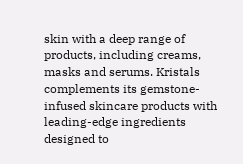skin with a deep range of products, including creams, masks and serums. Kristals complements its gemstone-infused skincare products with leading-edge ingredients designed to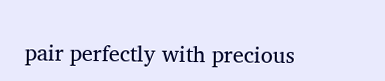pair perfectly with precious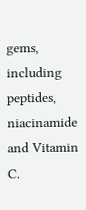gems, including peptides, niacinamide and Vitamin C.